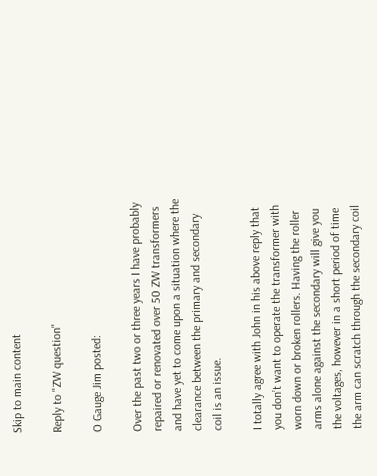Skip to main content

Reply to "ZW question"

O Gauge Jim posted:

Over the past two or three years I have probably repaired or renovated over 50 ZW transformers and have yet to come upon a situation where the clearance between the primary and secondary coil is an issue.

I totally agree with John in his above reply that you don’t want to operate the transformer with worn down or broken rollers. Having the roller arms alone against the secondary will give you the voltages, however in a short period of time the arm can scratch through the secondary coil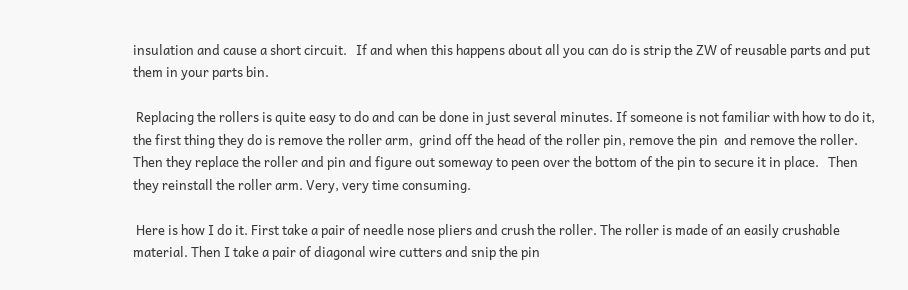insulation and cause a short circuit.   If and when this happens about all you can do is strip the ZW of reusable parts and put them in your parts bin.

 Replacing the rollers is quite easy to do and can be done in just several minutes. If someone is not familiar with how to do it, the first thing they do is remove the roller arm,  grind off the head of the roller pin, remove the pin  and remove the roller.  Then they replace the roller and pin and figure out someway to peen over the bottom of the pin to secure it in place.   Then they reinstall the roller arm. Very, very time consuming.

 Here is how I do it. First take a pair of needle nose pliers and crush the roller. The roller is made of an easily crushable material. Then I take a pair of diagonal wire cutters and snip the pin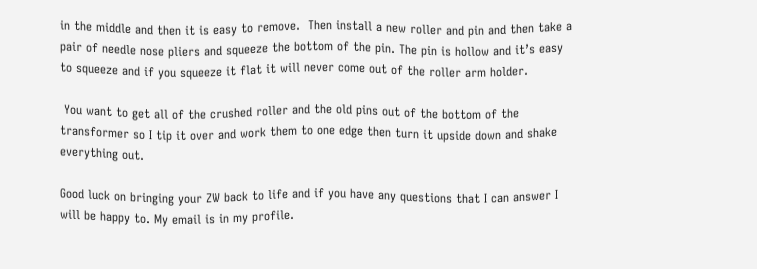in the middle and then it is easy to remove.  Then install a new roller and pin and then take a pair of needle nose pliers and squeeze the bottom of the pin. The pin is hollow and it’s easy to squeeze and if you squeeze it flat it will never come out of the roller arm holder.

 You want to get all of the crushed roller and the old pins out of the bottom of the transformer so I tip it over and work them to one edge then turn it upside down and shake everything out.

Good luck on bringing your ZW back to life and if you have any questions that I can answer I will be happy to. My email is in my profile.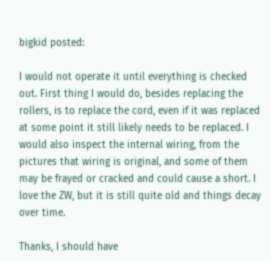bigkid posted:

I would not operate it until everything is checked out. First thing I would do, besides replacing the rollers, is to replace the cord, even if it was replaced at some point it still likely needs to be replaced. I would also inspect the internal wiring, from the pictures that wiring is original, and some of them may be frayed or cracked and could cause a short. I love the ZW, but it is still quite old and things decay over time.

Thanks, I should have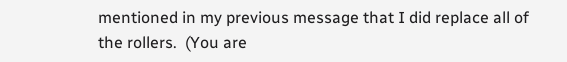mentioned in my previous message that I did replace all of the rollers.  (You are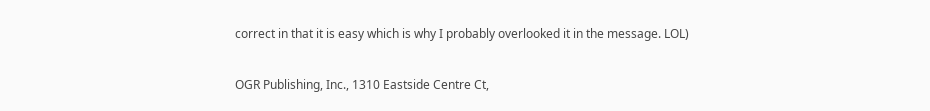correct in that it is easy which is why I probably overlooked it in the message. LOL)

OGR Publishing, Inc., 1310 Eastside Centre Ct,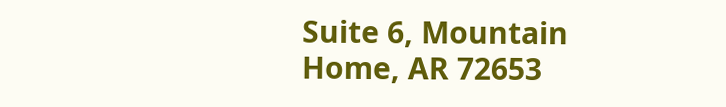Suite 6, Mountain Home, AR 72653